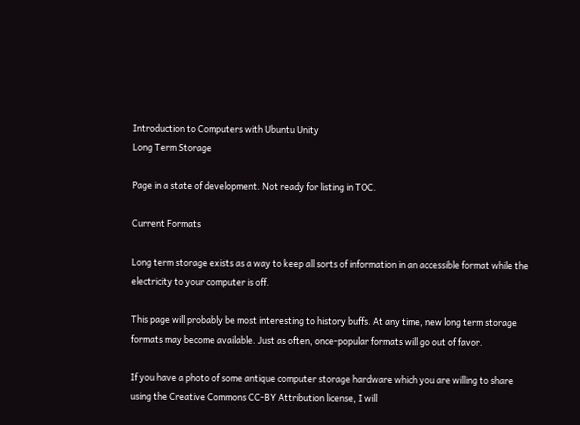Introduction to Computers with Ubuntu Unity
Long Term Storage

Page in a state of development. Not ready for listing in TOC.

Current Formats

Long term storage exists as a way to keep all sorts of information in an accessible format while the electricity to your computer is off.

This page will probably be most interesting to history buffs. At any time, new long term storage formats may become available. Just as often, once-popular formats will go out of favor.

If you have a photo of some antique computer storage hardware which you are willing to share using the Creative Commons CC-BY Attribution license, I will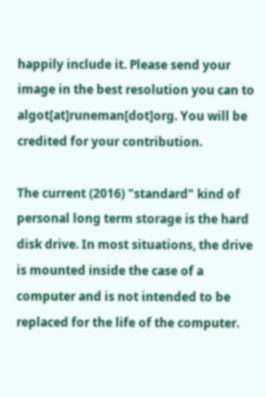happily include it. Please send your image in the best resolution you can to algot[at]runeman[dot]org. You will be credited for your contribution.

The current (2016) "standard" kind of personal long term storage is the hard disk drive. In most situations, the drive is mounted inside the case of a computer and is not intended to be replaced for the life of the computer.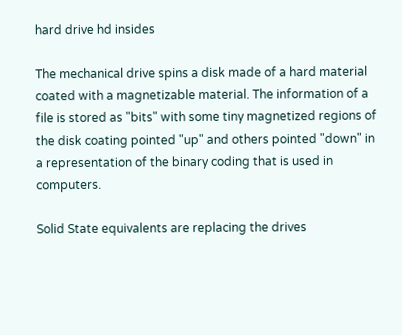hard drive hd insides

The mechanical drive spins a disk made of a hard material coated with a magnetizable material. The information of a file is stored as "bits" with some tiny magnetized regions of the disk coating pointed "up" and others pointed "down" in a representation of the binary coding that is used in computers.

Solid State equivalents are replacing the drives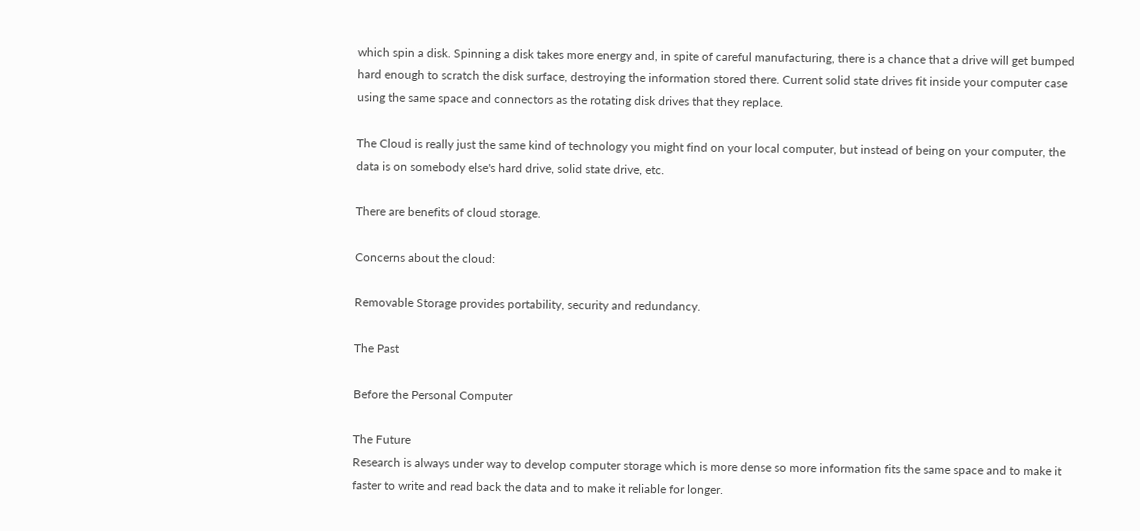which spin a disk. Spinning a disk takes more energy and, in spite of careful manufacturing, there is a chance that a drive will get bumped hard enough to scratch the disk surface, destroying the information stored there. Current solid state drives fit inside your computer case using the same space and connectors as the rotating disk drives that they replace.

The Cloud is really just the same kind of technology you might find on your local computer, but instead of being on your computer, the data is on somebody else's hard drive, solid state drive, etc.

There are benefits of cloud storage.

Concerns about the cloud:

Removable Storage provides portability, security and redundancy.

The Past

Before the Personal Computer

The Future
Research is always under way to develop computer storage which is more dense so more information fits the same space and to make it faster to write and read back the data and to make it reliable for longer.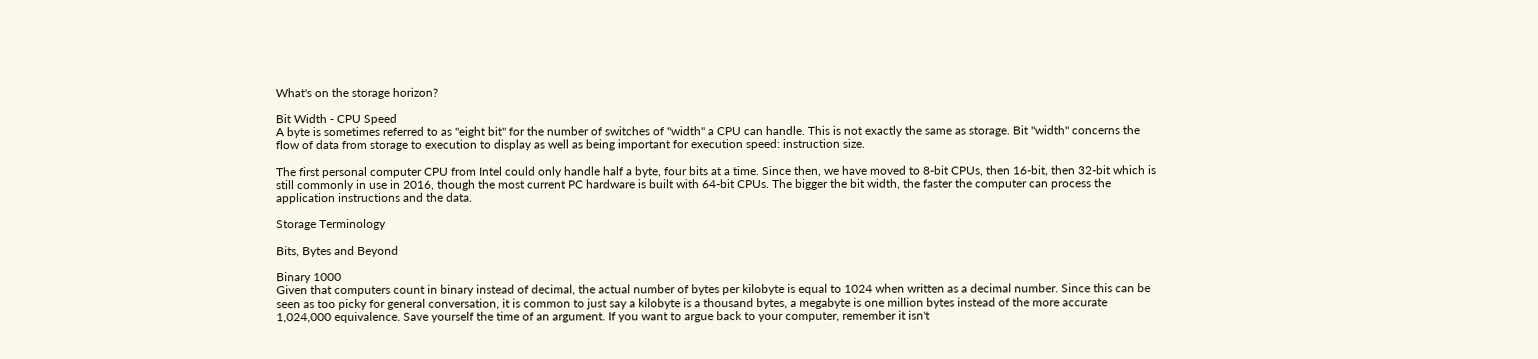What's on the storage horizon?

Bit Width - CPU Speed
A byte is sometimes referred to as "eight bit" for the number of switches of "width" a CPU can handle. This is not exactly the same as storage. Bit "width" concerns the flow of data from storage to execution to display as well as being important for execution speed: instruction size.

The first personal computer CPU from Intel could only handle half a byte, four bits at a time. Since then, we have moved to 8-bit CPUs, then 16-bit, then 32-bit which is still commonly in use in 2016, though the most current PC hardware is built with 64-bit CPUs. The bigger the bit width, the faster the computer can process the application instructions and the data.

Storage Terminology

Bits, Bytes and Beyond

Binary 1000
Given that computers count in binary instead of decimal, the actual number of bytes per kilobyte is equal to 1024 when written as a decimal number. Since this can be seen as too picky for general conversation, it is common to just say a kilobyte is a thousand bytes, a megabyte is one million bytes instead of the more accurate 1,024,000 equivalence. Save yourself the time of an argument. If you want to argue back to your computer, remember it isn't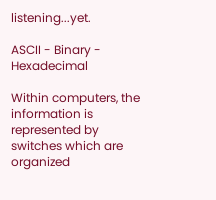listening...yet.

ASCII - Binary - Hexadecimal

Within computers, the information is represented by switches which are organized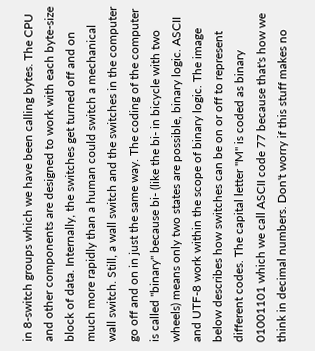in 8-switch groups which we have been calling bytes. The CPU and other components are designed to work with each byte-size block of data. Internally, the switches get turned off and on much more rapidly than a human could switch a mechanical wall switch. Still, a wall switch and the switches in the computer go off and on in just the same way. The coding of the computer is called "binary" because bi- (like the bi- in bicycle with two wheels) means only two states are possible, binary logic. ASCII and UTF-8 work within the scope of binary logic. The image below describes how switches can be on or off to represent different codes. The capital letter "M" is coded as binary 01001101 which we call ASCII code 77 because that's how we think in decimal numbers. Don't worry if this stuff makes no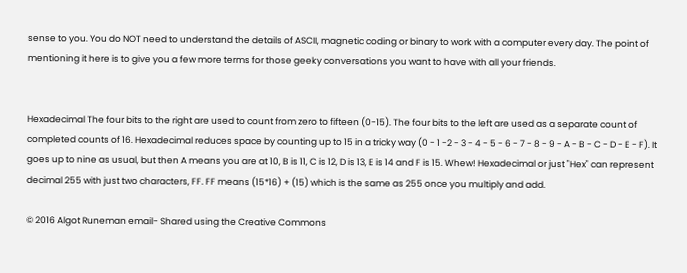sense to you. You do NOT need to understand the details of ASCII, magnetic coding or binary to work with a computer every day. The point of mentioning it here is to give you a few more terms for those geeky conversations you want to have with all your friends.


Hexadecimal The four bits to the right are used to count from zero to fifteen (0-15). The four bits to the left are used as a separate count of completed counts of 16. Hexadecimal reduces space by counting up to 15 in a tricky way (0 - 1 -2 - 3 - 4 - 5 - 6 - 7 - 8 - 9 - A - B - C - D - E - F). It goes up to nine as usual, but then A means you are at 10, B is 11, C is 12, D is 13, E is 14 and F is 15. Whew! Hexadecimal or just "Hex" can represent decimal 255 with just two characters, FF. FF means (15*16) + (15) which is the same as 255 once you multiply and add.

© 2016 Algot Runeman email- Shared using the Creative Commons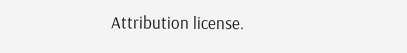Attribution license.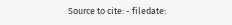Source to cite: - filedate: